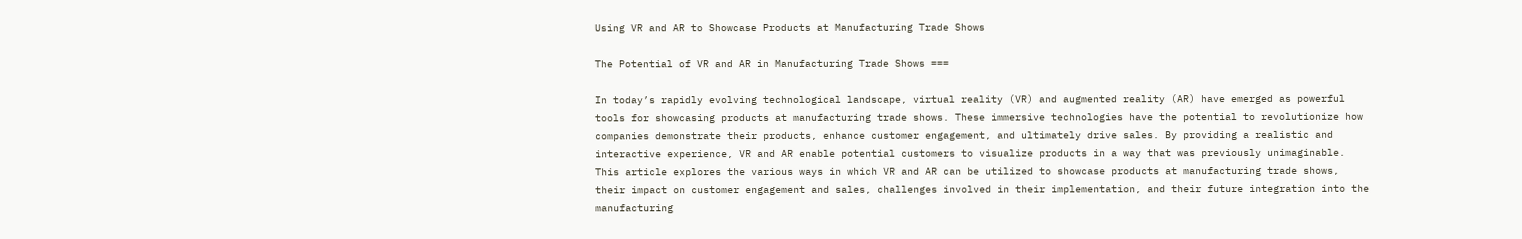Using VR and AR to Showcase Products at Manufacturing Trade Shows

The Potential of VR and AR in Manufacturing Trade Shows ===

In today’s rapidly evolving technological landscape, virtual reality (VR) and augmented reality (AR) have emerged as powerful tools for showcasing products at manufacturing trade shows. These immersive technologies have the potential to revolutionize how companies demonstrate their products, enhance customer engagement, and ultimately drive sales. By providing a realistic and interactive experience, VR and AR enable potential customers to visualize products in a way that was previously unimaginable. This article explores the various ways in which VR and AR can be utilized to showcase products at manufacturing trade shows, their impact on customer engagement and sales, challenges involved in their implementation, and their future integration into the manufacturing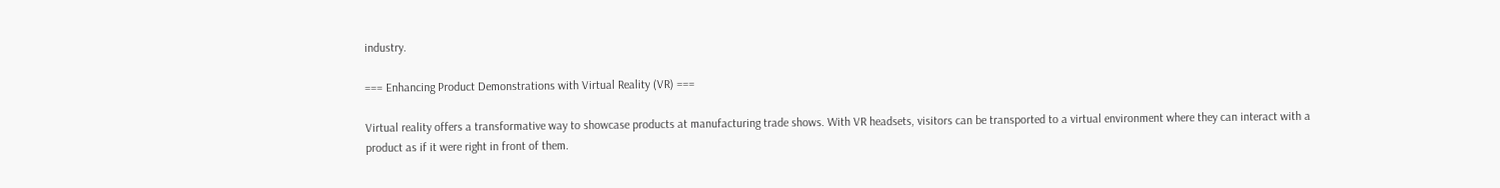industry.

=== Enhancing Product Demonstrations with Virtual Reality (VR) ===

Virtual reality offers a transformative way to showcase products at manufacturing trade shows. With VR headsets, visitors can be transported to a virtual environment where they can interact with a product as if it were right in front of them.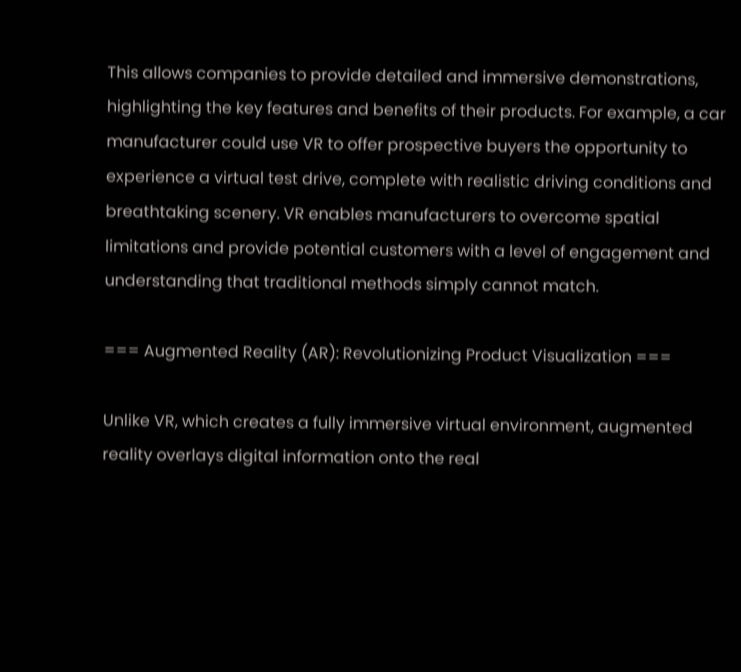This allows companies to provide detailed and immersive demonstrations, highlighting the key features and benefits of their products. For example, a car manufacturer could use VR to offer prospective buyers the opportunity to experience a virtual test drive, complete with realistic driving conditions and breathtaking scenery. VR enables manufacturers to overcome spatial limitations and provide potential customers with a level of engagement and understanding that traditional methods simply cannot match.

=== Augmented Reality (AR): Revolutionizing Product Visualization ===

Unlike VR, which creates a fully immersive virtual environment, augmented reality overlays digital information onto the real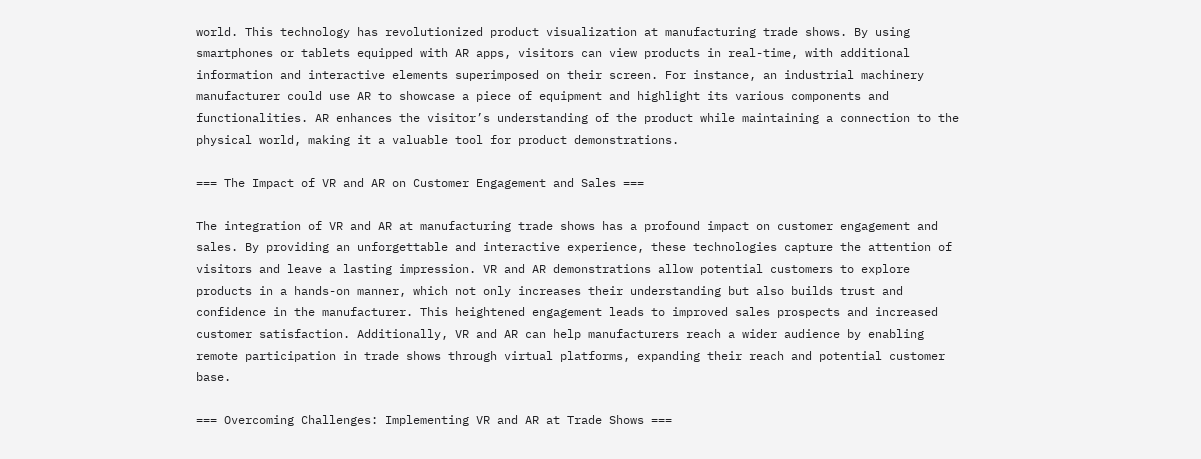world. This technology has revolutionized product visualization at manufacturing trade shows. By using smartphones or tablets equipped with AR apps, visitors can view products in real-time, with additional information and interactive elements superimposed on their screen. For instance, an industrial machinery manufacturer could use AR to showcase a piece of equipment and highlight its various components and functionalities. AR enhances the visitor’s understanding of the product while maintaining a connection to the physical world, making it a valuable tool for product demonstrations.

=== The Impact of VR and AR on Customer Engagement and Sales ===

The integration of VR and AR at manufacturing trade shows has a profound impact on customer engagement and sales. By providing an unforgettable and interactive experience, these technologies capture the attention of visitors and leave a lasting impression. VR and AR demonstrations allow potential customers to explore products in a hands-on manner, which not only increases their understanding but also builds trust and confidence in the manufacturer. This heightened engagement leads to improved sales prospects and increased customer satisfaction. Additionally, VR and AR can help manufacturers reach a wider audience by enabling remote participation in trade shows through virtual platforms, expanding their reach and potential customer base.

=== Overcoming Challenges: Implementing VR and AR at Trade Shows ===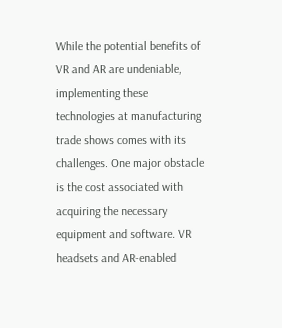While the potential benefits of VR and AR are undeniable, implementing these technologies at manufacturing trade shows comes with its challenges. One major obstacle is the cost associated with acquiring the necessary equipment and software. VR headsets and AR-enabled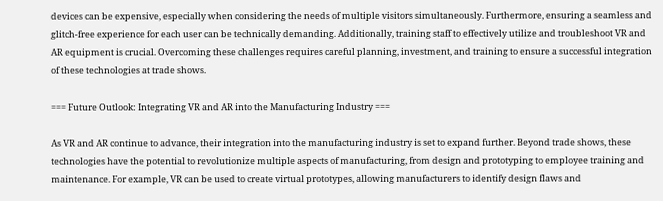devices can be expensive, especially when considering the needs of multiple visitors simultaneously. Furthermore, ensuring a seamless and glitch-free experience for each user can be technically demanding. Additionally, training staff to effectively utilize and troubleshoot VR and AR equipment is crucial. Overcoming these challenges requires careful planning, investment, and training to ensure a successful integration of these technologies at trade shows.

=== Future Outlook: Integrating VR and AR into the Manufacturing Industry ===

As VR and AR continue to advance, their integration into the manufacturing industry is set to expand further. Beyond trade shows, these technologies have the potential to revolutionize multiple aspects of manufacturing, from design and prototyping to employee training and maintenance. For example, VR can be used to create virtual prototypes, allowing manufacturers to identify design flaws and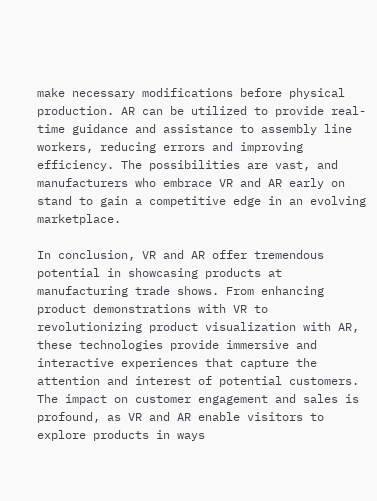make necessary modifications before physical production. AR can be utilized to provide real-time guidance and assistance to assembly line workers, reducing errors and improving efficiency. The possibilities are vast, and manufacturers who embrace VR and AR early on stand to gain a competitive edge in an evolving marketplace.

In conclusion, VR and AR offer tremendous potential in showcasing products at manufacturing trade shows. From enhancing product demonstrations with VR to revolutionizing product visualization with AR, these technologies provide immersive and interactive experiences that capture the attention and interest of potential customers. The impact on customer engagement and sales is profound, as VR and AR enable visitors to explore products in ways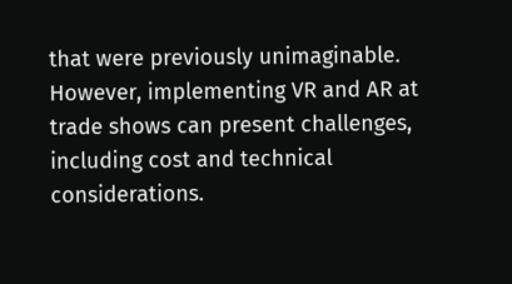that were previously unimaginable. However, implementing VR and AR at trade shows can present challenges, including cost and technical considerations.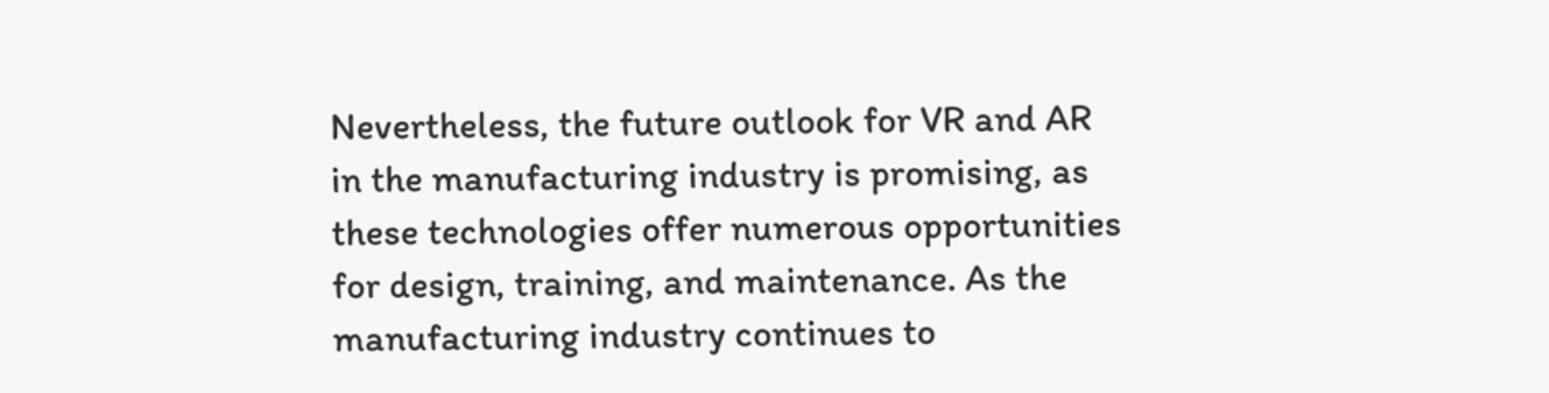Nevertheless, the future outlook for VR and AR in the manufacturing industry is promising, as these technologies offer numerous opportunities for design, training, and maintenance. As the manufacturing industry continues to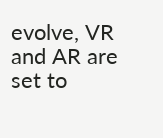evolve, VR and AR are set to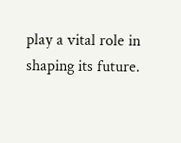play a vital role in shaping its future.